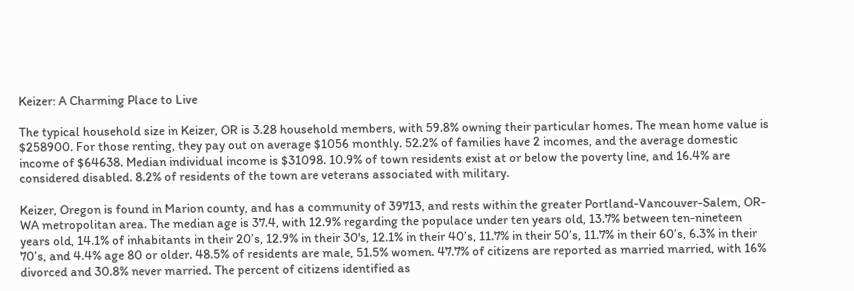Keizer: A Charming Place to Live

The typical household size in Keizer, OR is 3.28 household members, with 59.8% owning their particular homes. The mean home value is $258900. For those renting, they pay out on average $1056 monthly. 52.2% of families have 2 incomes, and the average domestic income of $64638. Median individual income is $31098. 10.9% of town residents exist at or below the poverty line, and 16.4% are considered disabled. 8.2% of residents of the town are veterans associated with military.

Keizer, Oregon is found in Marion county, and has a community of 39713, and rests within the greater Portland-Vancouver-Salem, OR-WA metropolitan area. The median age is 37.4, with 12.9% regarding the populace under ten years old, 13.7% between ten-nineteen years old, 14.1% of inhabitants in their 20’s, 12.9% in their 30's, 12.1% in their 40’s, 11.7% in their 50’s, 11.7% in their 60’s, 6.3% in their 70’s, and 4.4% age 80 or older. 48.5% of residents are male, 51.5% women. 47.7% of citizens are reported as married married, with 16% divorced and 30.8% never married. The percent of citizens identified as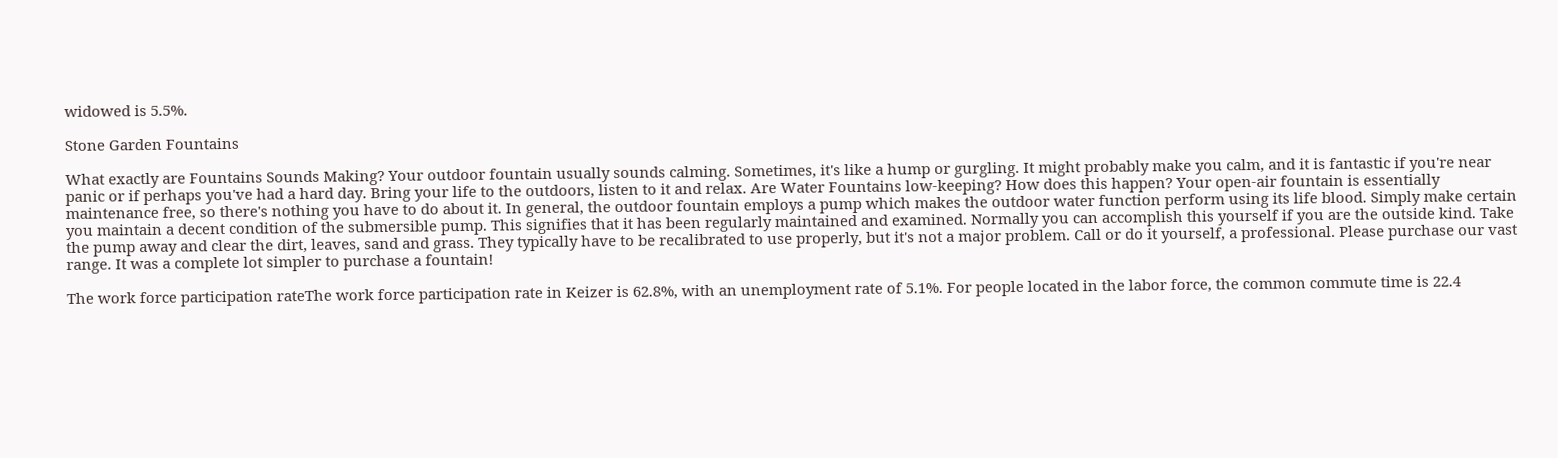widowed is 5.5%.

Stone Garden Fountains

What exactly are Fountains Sounds Making? Your outdoor fountain usually sounds calming. Sometimes, it's like a hump or gurgling. It might probably make you calm, and it is fantastic if you're near panic or if perhaps you've had a hard day. Bring your life to the outdoors, listen to it and relax. Are Water Fountains low-keeping? How does this happen? Your open-air fountain is essentially maintenance free, so there's nothing you have to do about it. In general, the outdoor fountain employs a pump which makes the outdoor water function perform using its life blood. Simply make certain you maintain a decent condition of the submersible pump. This signifies that it has been regularly maintained and examined. Normally you can accomplish this yourself if you are the outside kind. Take the pump away and clear the dirt, leaves, sand and grass. They typically have to be recalibrated to use properly, but it's not a major problem. Call or do it yourself, a professional. Please purchase our vast range. It was a complete lot simpler to purchase a fountain!

The work force participation rateThe work force participation rate in Keizer is 62.8%, with an unemployment rate of 5.1%. For people located in the labor force, the common commute time is 22.4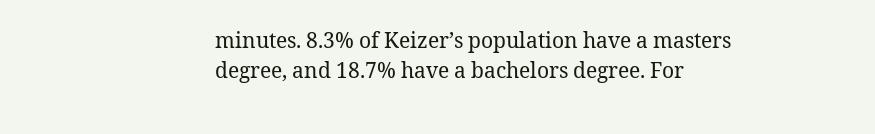minutes. 8.3% of Keizer’s population have a masters degree, and 18.7% have a bachelors degree. For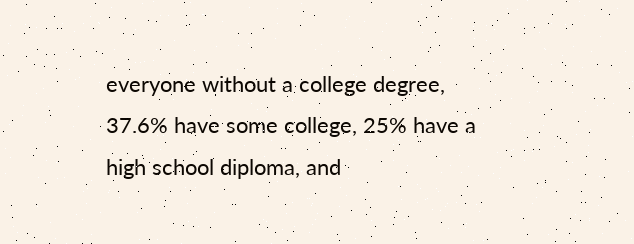everyone without a college degree, 37.6% have some college, 25% have a high school diploma, and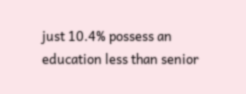just 10.4% possess an education less than senior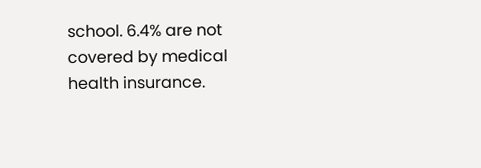school. 6.4% are not covered by medical health insurance.